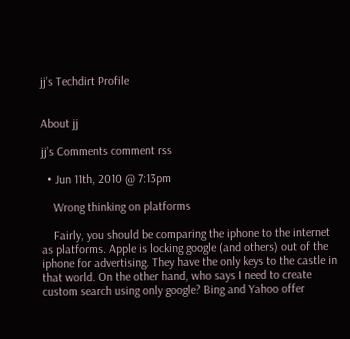jj’s Techdirt Profile


About jj

jj’s Comments comment rss

  • Jun 11th, 2010 @ 7:13pm

    Wrong thinking on platforms

    Fairly, you should be comparing the iphone to the internet as platforms. Apple is locking google (and others) out of the iphone for advertising. They have the only keys to the castle in that world. On the other hand, who says I need to create custom search using only google? Bing and Yahoo offer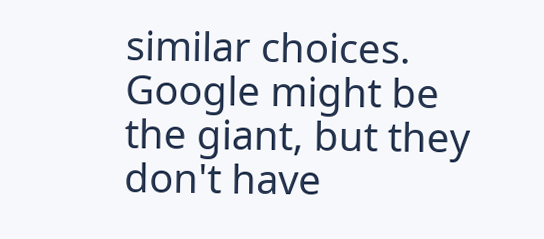similar choices. Google might be the giant, but they don't have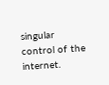singular control of the internet.